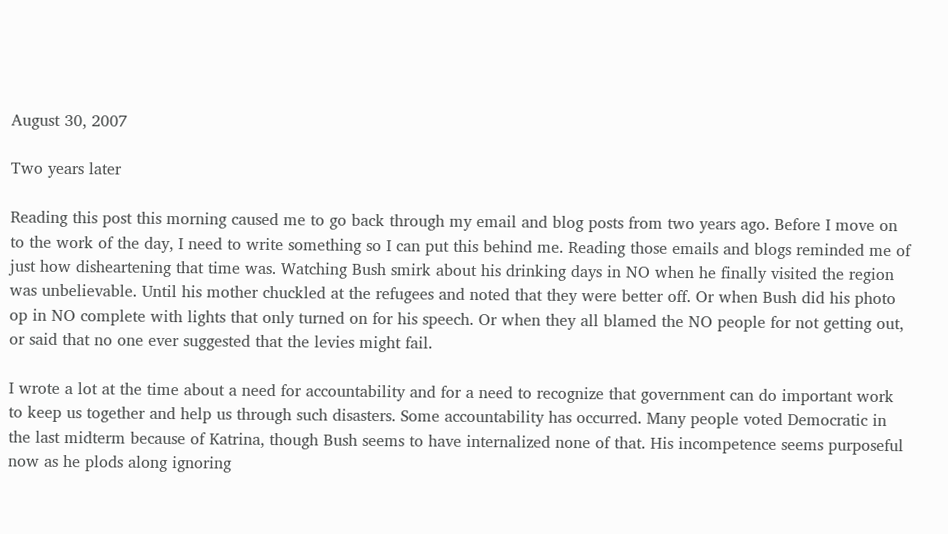August 30, 2007

Two years later

Reading this post this morning caused me to go back through my email and blog posts from two years ago. Before I move on to the work of the day, I need to write something so I can put this behind me. Reading those emails and blogs reminded me of just how disheartening that time was. Watching Bush smirk about his drinking days in NO when he finally visited the region was unbelievable. Until his mother chuckled at the refugees and noted that they were better off. Or when Bush did his photo op in NO complete with lights that only turned on for his speech. Or when they all blamed the NO people for not getting out, or said that no one ever suggested that the levies might fail.

I wrote a lot at the time about a need for accountability and for a need to recognize that government can do important work to keep us together and help us through such disasters. Some accountability has occurred. Many people voted Democratic in the last midterm because of Katrina, though Bush seems to have internalized none of that. His incompetence seems purposeful now as he plods along ignoring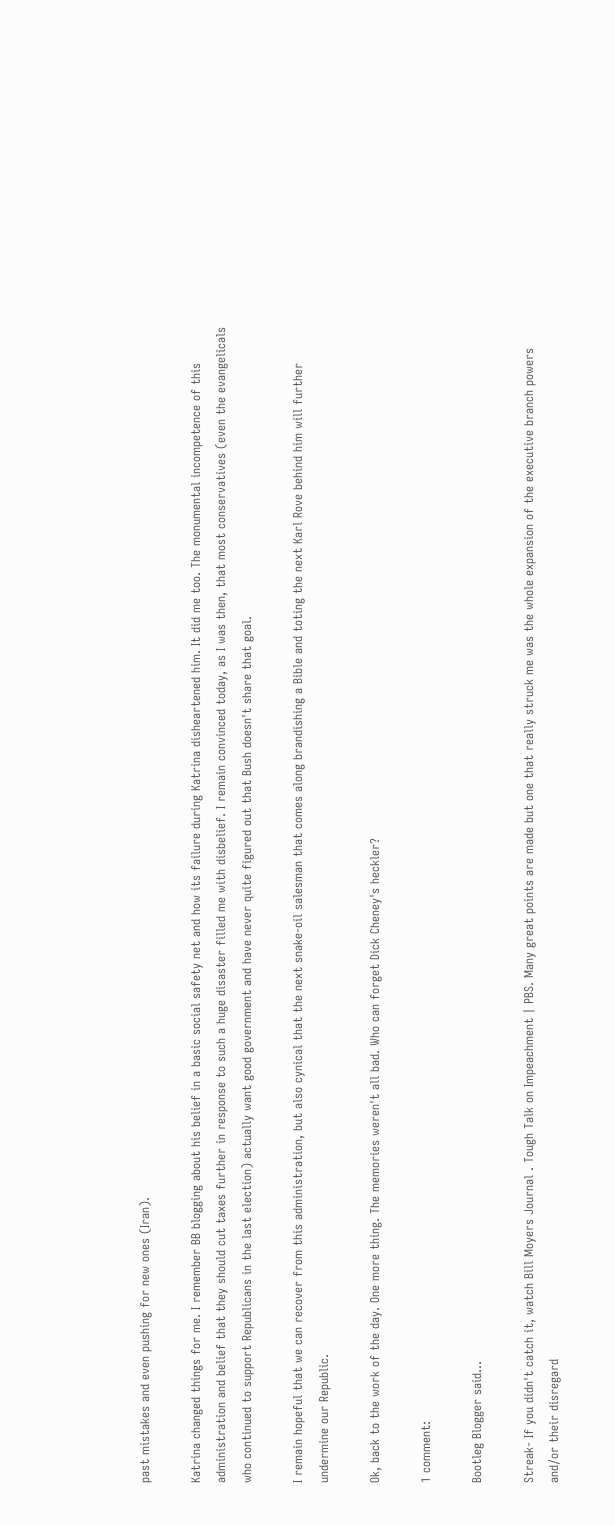past mistakes and even pushing for new ones (Iran).

Katrina changed things for me. I remember BB blogging about his belief in a basic social safety net and how its failure during Katrina disheartened him. It did me too. The monumental incompetence of this administration and belief that they should cut taxes further in response to such a huge disaster filled me with disbelief. I remain convinced today, as I was then, that most conservatives (even the evangelicals who continued to support Republicans in the last election) actually want good government and have never quite figured out that Bush doesn't share that goal.

I remain hopeful that we can recover from this administration, but also cynical that the next snake-oil salesman that comes along brandishing a Bible and toting the next Karl Rove behind him will further undermine our Republic.

Ok, back to the work of the day. One more thing. The memories weren't all bad. Who can forget Dick Cheney's heckler?

1 comment:

Bootleg Blogger said...

Streak- If you didn't catch it, watch Bill Moyers Journal . Tough Talk on Impeachment | PBS. Many great points are made but one that really struck me was the whole expansion of the executive branch powers and/or their disregard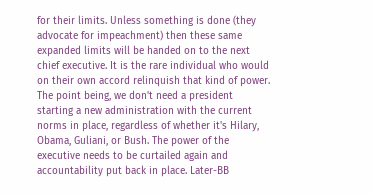for their limits. Unless something is done (they advocate for impeachment) then these same expanded limits will be handed on to the next chief executive. It is the rare individual who would on their own accord relinquish that kind of power. The point being, we don't need a president starting a new administration with the current norms in place, regardless of whether it's Hilary, Obama, Guliani, or Bush. The power of the executive needs to be curtailed again and accountability put back in place. Later-BB